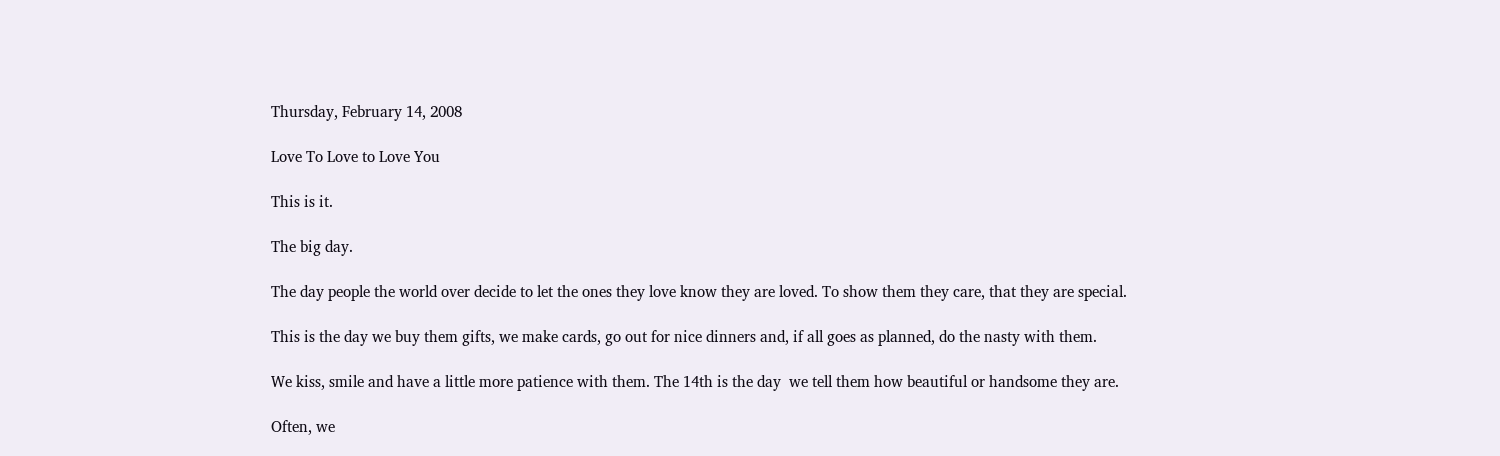Thursday, February 14, 2008

Love To Love to Love You

This is it.

The big day.

The day people the world over decide to let the ones they love know they are loved. To show them they care, that they are special.

This is the day we buy them gifts, we make cards, go out for nice dinners and, if all goes as planned, do the nasty with them.

We kiss, smile and have a little more patience with them. The 14th is the day  we tell them how beautiful or handsome they are.

Often, we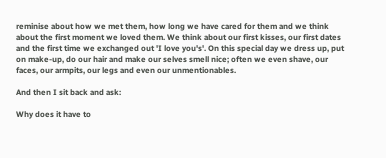reminise about how we met them, how long we have cared for them and we think about the first moment we loved them. We think about our first kisses, our first dates and the first time we exchanged out 'I love you's'. On this special day we dress up, put on make-up, do our hair and make our selves smell nice; often we even shave, our faces, our armpits, our legs and even our unmentionables.

And then I sit back and ask:

Why does it have to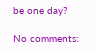be one day?

No comments: